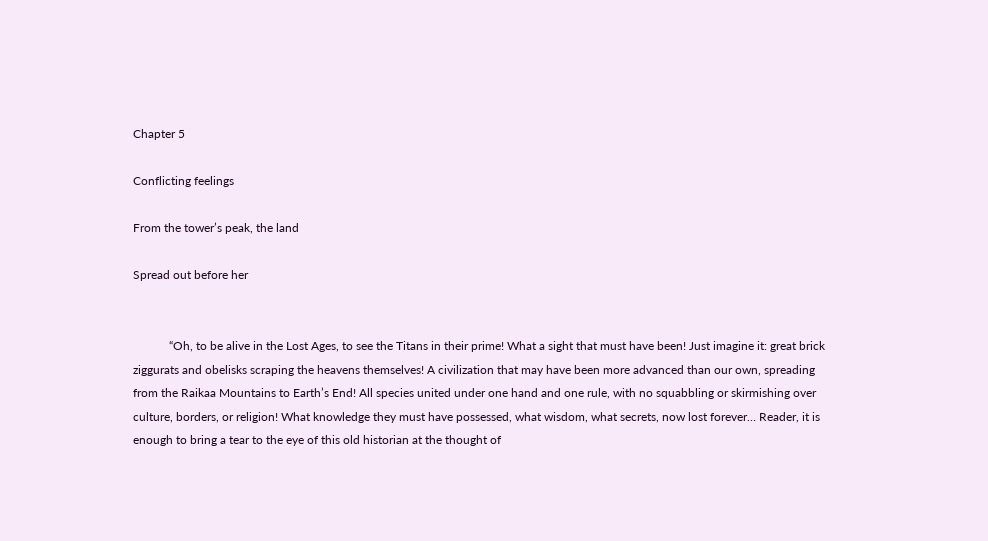Chapter 5

Conflicting feelings

From the tower’s peak, the land

Spread out before her


            “Oh, to be alive in the Lost Ages, to see the Titans in their prime! What a sight that must have been! Just imagine it: great brick ziggurats and obelisks scraping the heavens themselves! A civilization that may have been more advanced than our own, spreading from the Raikaa Mountains to Earth’s End! All species united under one hand and one rule, with no squabbling or skirmishing over culture, borders, or religion! What knowledge they must have possessed, what wisdom, what secrets, now lost forever… Reader, it is enough to bring a tear to the eye of this old historian at the thought of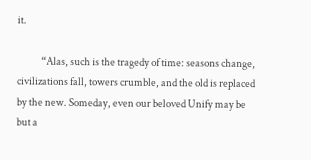it.

            “Alas, such is the tragedy of time: seasons change, civilizations fall, towers crumble, and the old is replaced by the new. Someday, even our beloved Unify may be but a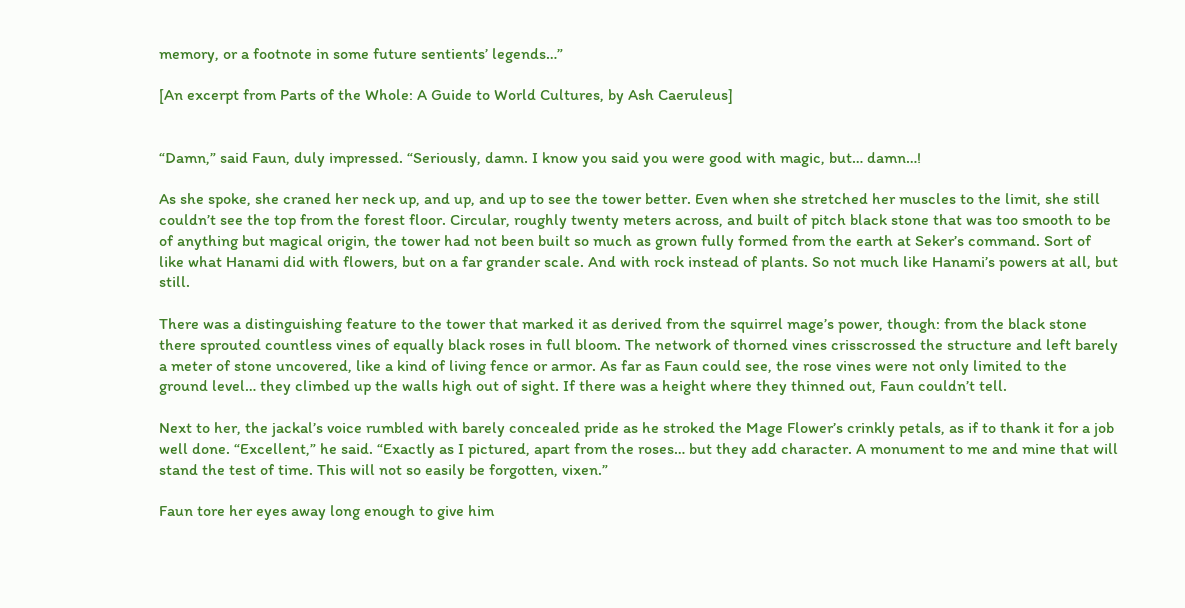memory, or a footnote in some future sentients’ legends…”

[An excerpt from Parts of the Whole: A Guide to World Cultures, by Ash Caeruleus]


“Damn,” said Faun, duly impressed. “Seriously, damn. I know you said you were good with magic, but… damn…!

As she spoke, she craned her neck up, and up, and up to see the tower better. Even when she stretched her muscles to the limit, she still couldn’t see the top from the forest floor. Circular, roughly twenty meters across, and built of pitch black stone that was too smooth to be of anything but magical origin, the tower had not been built so much as grown fully formed from the earth at Seker’s command. Sort of like what Hanami did with flowers, but on a far grander scale. And with rock instead of plants. So not much like Hanami’s powers at all, but still.

There was a distinguishing feature to the tower that marked it as derived from the squirrel mage’s power, though: from the black stone there sprouted countless vines of equally black roses in full bloom. The network of thorned vines crisscrossed the structure and left barely a meter of stone uncovered, like a kind of living fence or armor. As far as Faun could see, the rose vines were not only limited to the ground level… they climbed up the walls high out of sight. If there was a height where they thinned out, Faun couldn’t tell.

Next to her, the jackal’s voice rumbled with barely concealed pride as he stroked the Mage Flower’s crinkly petals, as if to thank it for a job well done. “Excellent,” he said. “Exactly as I pictured, apart from the roses… but they add character. A monument to me and mine that will stand the test of time. This will not so easily be forgotten, vixen.”

Faun tore her eyes away long enough to give him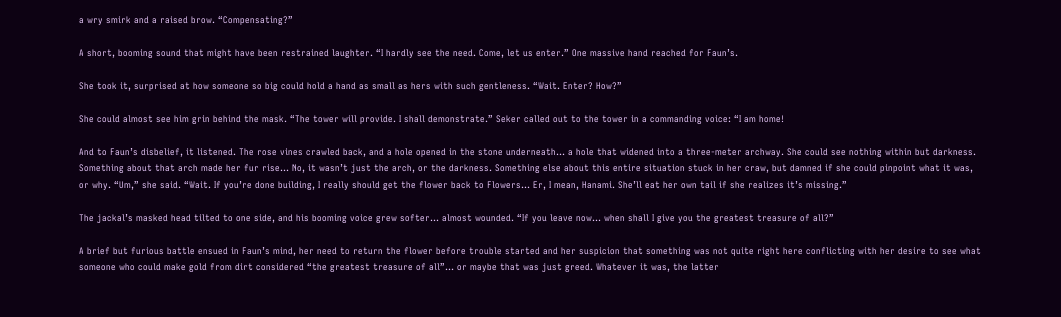a wry smirk and a raised brow. “Compensating?”

A short, booming sound that might have been restrained laughter. “I hardly see the need. Come, let us enter.” One massive hand reached for Faun’s.

She took it, surprised at how someone so big could hold a hand as small as hers with such gentleness. “Wait. Enter? How?”

She could almost see him grin behind the mask. “The tower will provide. I shall demonstrate.” Seker called out to the tower in a commanding voice: “I am home!

And to Faun’s disbelief, it listened. The rose vines crawled back, and a hole opened in the stone underneath… a hole that widened into a three-meter archway. She could see nothing within but darkness. Something about that arch made her fur rise… No, it wasn’t just the arch, or the darkness. Something else about this entire situation stuck in her craw, but damned if she could pinpoint what it was, or why. “Um,” she said. “Wait. If you’re done building, I really should get the flower back to Flowers… Er, I mean, Hanami. She’ll eat her own tail if she realizes it’s missing.”

The jackal’s masked head tilted to one side, and his booming voice grew softer… almost wounded. “If you leave now… when shall I give you the greatest treasure of all?”

A brief but furious battle ensued in Faun’s mind, her need to return the flower before trouble started and her suspicion that something was not quite right here conflicting with her desire to see what someone who could make gold from dirt considered “the greatest treasure of all”… or maybe that was just greed. Whatever it was, the latter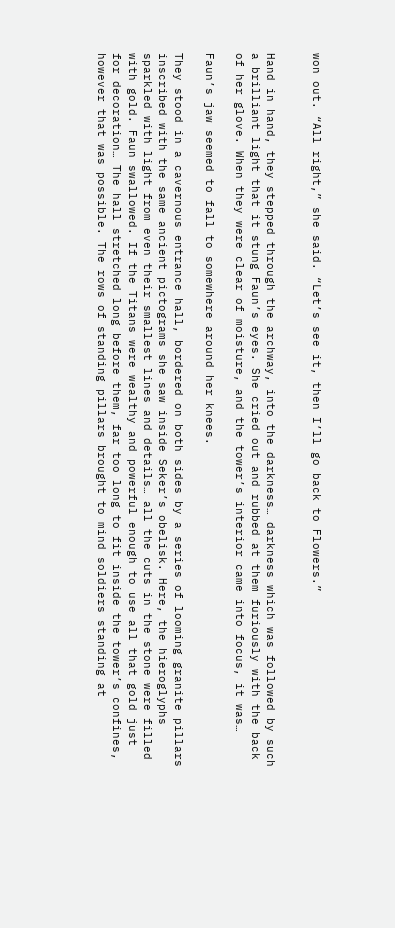won out. “All right,” she said. “Let’s see it, then I’ll go back to Flowers.”


Hand in hand, they stepped through the archway, into the darkness… darkness which was followed by such a brilliant light that it stung Faun’s eyes. She cried out and rubbed at them furiously with the back of her glove. When they were clear of moisture, and the tower’s interior came into focus, it was…

Faun’s jaw seemed to fall to somewhere around her knees.

They stood in a cavernous entrance hall, bordered on both sides by a series of looming granite pillars inscribed with the same ancient pictograms she saw inside Seker’s obelisk. Here, the hieroglyphs sparkled with light from even their smallest lines and details… all the cuts in the stone were filled with gold. Faun swallowed. If the Titans were wealthy and powerful enough to use all that gold just for decoration… The hall stretched long before them, far too long to fit inside the tower’s confines, however that was possible. The rows of standing pillars brought to mind soldiers standing at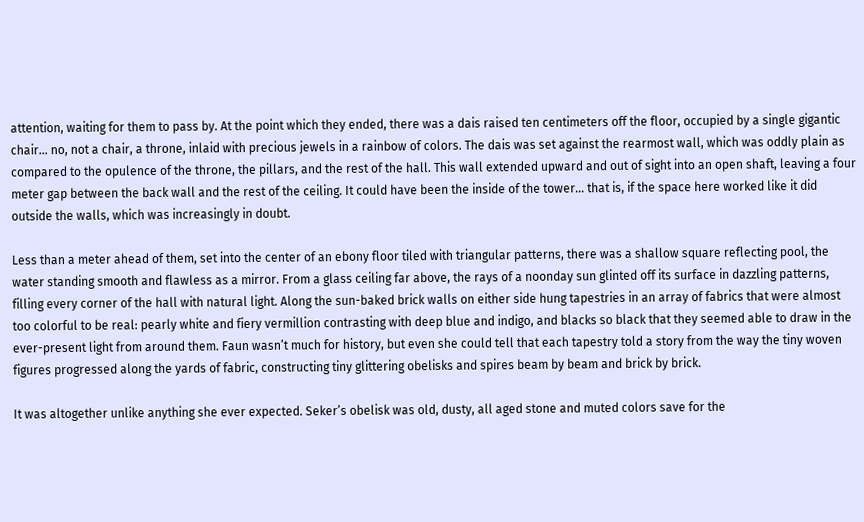attention, waiting for them to pass by. At the point which they ended, there was a dais raised ten centimeters off the floor, occupied by a single gigantic chair… no, not a chair, a throne, inlaid with precious jewels in a rainbow of colors. The dais was set against the rearmost wall, which was oddly plain as compared to the opulence of the throne, the pillars, and the rest of the hall. This wall extended upward and out of sight into an open shaft, leaving a four meter gap between the back wall and the rest of the ceiling. It could have been the inside of the tower… that is, if the space here worked like it did outside the walls, which was increasingly in doubt.

Less than a meter ahead of them, set into the center of an ebony floor tiled with triangular patterns, there was a shallow square reflecting pool, the water standing smooth and flawless as a mirror. From a glass ceiling far above, the rays of a noonday sun glinted off its surface in dazzling patterns, filling every corner of the hall with natural light. Along the sun-baked brick walls on either side hung tapestries in an array of fabrics that were almost too colorful to be real: pearly white and fiery vermillion contrasting with deep blue and indigo, and blacks so black that they seemed able to draw in the ever-present light from around them. Faun wasn’t much for history, but even she could tell that each tapestry told a story from the way the tiny woven figures progressed along the yards of fabric, constructing tiny glittering obelisks and spires beam by beam and brick by brick.

It was altogether unlike anything she ever expected. Seker’s obelisk was old, dusty, all aged stone and muted colors save for the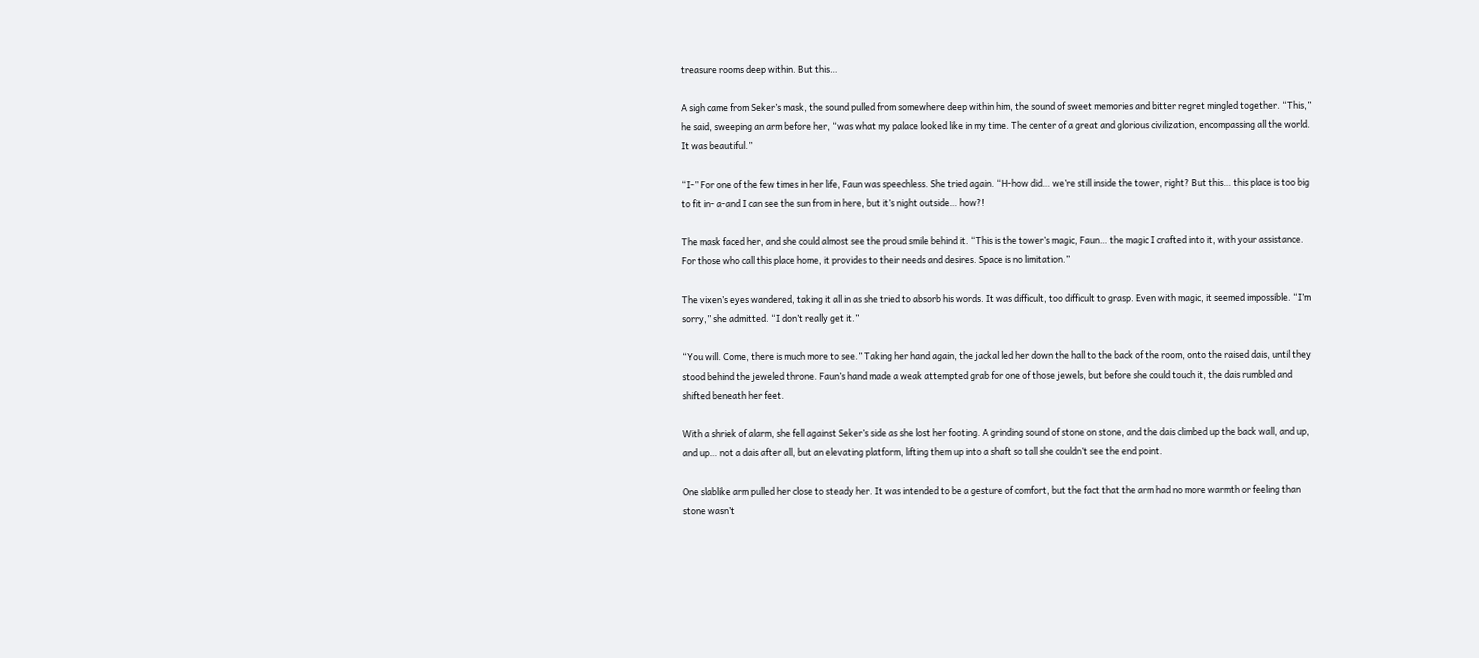treasure rooms deep within. But this…

A sigh came from Seker’s mask, the sound pulled from somewhere deep within him, the sound of sweet memories and bitter regret mingled together. “This,” he said, sweeping an arm before her, “was what my palace looked like in my time. The center of a great and glorious civilization, encompassing all the world. It was beautiful.”

“I-” For one of the few times in her life, Faun was speechless. She tried again. “H-how did… we’re still inside the tower, right? But this… this place is too big to fit in- a-and I can see the sun from in here, but it’s night outside… how?!

The mask faced her, and she could almost see the proud smile behind it. “This is the tower’s magic, Faun… the magic I crafted into it, with your assistance. For those who call this place home, it provides to their needs and desires. Space is no limitation.”

The vixen’s eyes wandered, taking it all in as she tried to absorb his words. It was difficult, too difficult to grasp. Even with magic, it seemed impossible. “I’m sorry,” she admitted. “I don’t really get it.”

“You will. Come, there is much more to see.” Taking her hand again, the jackal led her down the hall to the back of the room, onto the raised dais, until they stood behind the jeweled throne. Faun’s hand made a weak attempted grab for one of those jewels, but before she could touch it, the dais rumbled and shifted beneath her feet.

With a shriek of alarm, she fell against Seker’s side as she lost her footing. A grinding sound of stone on stone, and the dais climbed up the back wall, and up, and up… not a dais after all, but an elevating platform, lifting them up into a shaft so tall she couldn’t see the end point.

One slablike arm pulled her close to steady her. It was intended to be a gesture of comfort, but the fact that the arm had no more warmth or feeling than stone wasn’t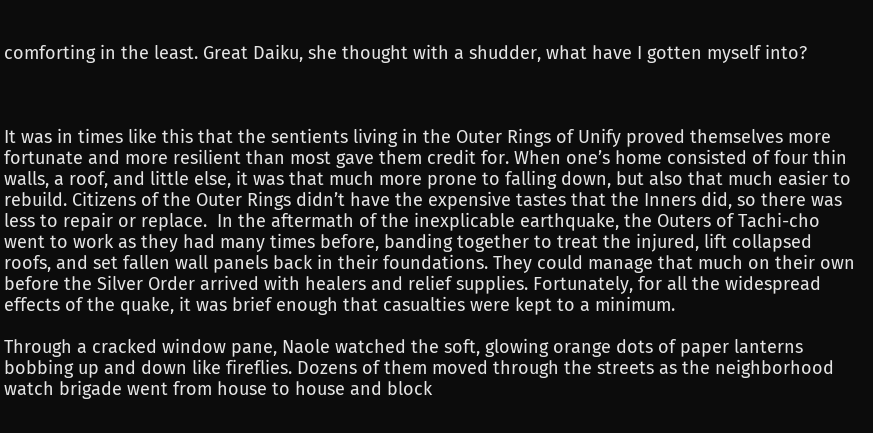comforting in the least. Great Daiku, she thought with a shudder, what have I gotten myself into?



It was in times like this that the sentients living in the Outer Rings of Unify proved themselves more fortunate and more resilient than most gave them credit for. When one’s home consisted of four thin walls, a roof, and little else, it was that much more prone to falling down, but also that much easier to rebuild. Citizens of the Outer Rings didn’t have the expensive tastes that the Inners did, so there was less to repair or replace.  In the aftermath of the inexplicable earthquake, the Outers of Tachi-cho went to work as they had many times before, banding together to treat the injured, lift collapsed roofs, and set fallen wall panels back in their foundations. They could manage that much on their own before the Silver Order arrived with healers and relief supplies. Fortunately, for all the widespread effects of the quake, it was brief enough that casualties were kept to a minimum.

Through a cracked window pane, Naole watched the soft, glowing orange dots of paper lanterns bobbing up and down like fireflies. Dozens of them moved through the streets as the neighborhood watch brigade went from house to house and block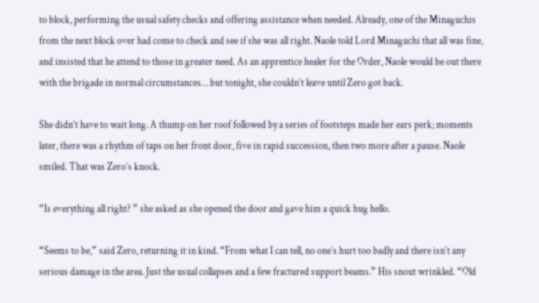to block, performing the usual safety checks and offering assistance when needed. Already, one of the Minaguchis from the next block over had come to check and see if she was all right. Naole told Lord Minaguchi that all was fine, and insisted that he attend to those in greater need. As an apprentice healer for the Order, Naole would be out there with the brigade in normal circumstances… but tonight, she couldn’t leave until Zero got back.

She didn’t have to wait long. A thump on her roof followed by a series of footsteps made her ears perk; moments later, there was a rhythm of taps on her front door, five in rapid succession, then two more after a pause. Naole smiled. That was Zero’s knock.

“Is everything all right? ” she asked as she opened the door and gave him a quick hug hello.

“Seems to be,” said Zero, returning it in kind. “From what I can tell, no one’s hurt too badly and there isn’t any serious damage in the area. Just the usual collapses and a few fractured support beams.” His snout wrinkled. “Old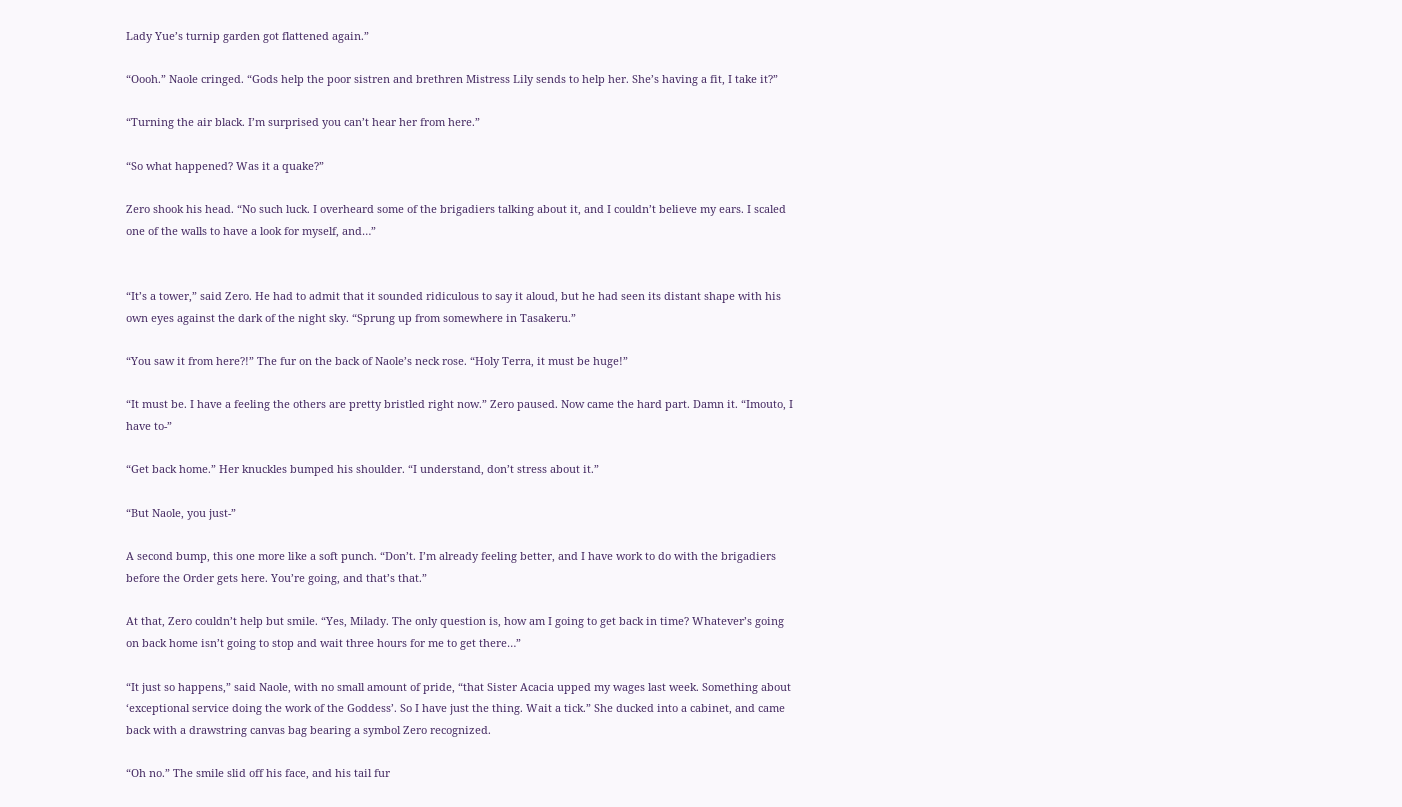Lady Yue’s turnip garden got flattened again.”

“Oooh.” Naole cringed. “Gods help the poor sistren and brethren Mistress Lily sends to help her. She’s having a fit, I take it?”

“Turning the air black. I’m surprised you can’t hear her from here.”

“So what happened? Was it a quake?”

Zero shook his head. “No such luck. I overheard some of the brigadiers talking about it, and I couldn’t believe my ears. I scaled one of the walls to have a look for myself, and…”


“It’s a tower,” said Zero. He had to admit that it sounded ridiculous to say it aloud, but he had seen its distant shape with his own eyes against the dark of the night sky. “Sprung up from somewhere in Tasakeru.”

“You saw it from here?!” The fur on the back of Naole’s neck rose. “Holy Terra, it must be huge!”

“It must be. I have a feeling the others are pretty bristled right now.” Zero paused. Now came the hard part. Damn it. “Imouto, I have to-”

“Get back home.” Her knuckles bumped his shoulder. “I understand, don’t stress about it.”

“But Naole, you just-”

A second bump, this one more like a soft punch. “Don’t. I’m already feeling better, and I have work to do with the brigadiers before the Order gets here. You’re going, and that’s that.”

At that, Zero couldn’t help but smile. “Yes, Milady. The only question is, how am I going to get back in time? Whatever’s going on back home isn’t going to stop and wait three hours for me to get there…”

“It just so happens,” said Naole, with no small amount of pride, “that Sister Acacia upped my wages last week. Something about ‘exceptional service doing the work of the Goddess’. So I have just the thing. Wait a tick.” She ducked into a cabinet, and came back with a drawstring canvas bag bearing a symbol Zero recognized.

“Oh no.” The smile slid off his face, and his tail fur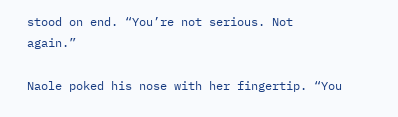stood on end. “You’re not serious. Not again.”

Naole poked his nose with her fingertip. “You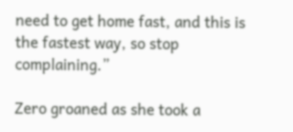need to get home fast, and this is the fastest way, so stop complaining.”

Zero groaned as she took a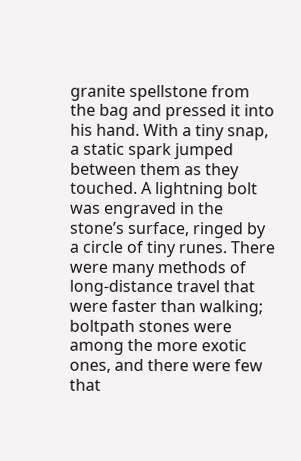granite spellstone from the bag and pressed it into his hand. With a tiny snap, a static spark jumped between them as they touched. A lightning bolt was engraved in the stone’s surface, ringed by a circle of tiny runes. There were many methods of long-distance travel that were faster than walking; boltpath stones were among the more exotic ones, and there were few that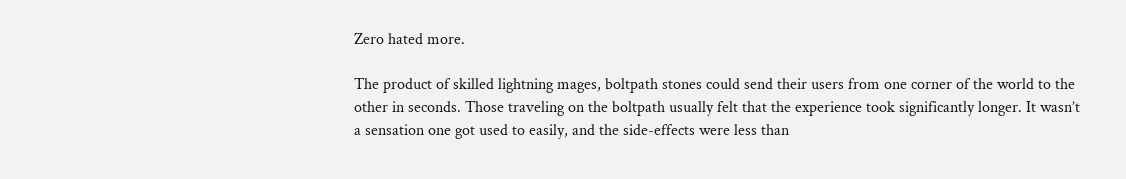Zero hated more.

The product of skilled lightning mages, boltpath stones could send their users from one corner of the world to the other in seconds. Those traveling on the boltpath usually felt that the experience took significantly longer. It wasn’t a sensation one got used to easily, and the side-effects were less than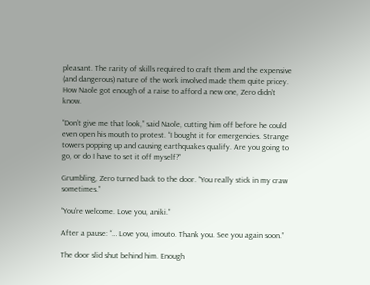pleasant. The rarity of skills required to craft them and the expensive (and dangerous) nature of the work involved made them quite pricey. How Naole got enough of a raise to afford a new one, Zero didn’t know.

“Don’t give me that look,” said Naole, cutting him off before he could even open his mouth to protest. “I bought it for emergencies. Strange towers popping up and causing earthquakes qualify. Are you going to go, or do I have to set it off myself?”

Grumbling, Zero turned back to the door. “You really stick in my craw sometimes.”

“You’re welcome. Love you, aniki.”

After a pause: “… Love you, imouto. Thank you. See you again soon.”

The door slid shut behind him. Enough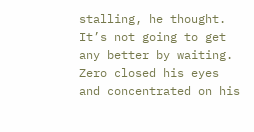stalling, he thought. It’s not going to get any better by waiting. Zero closed his eyes and concentrated on his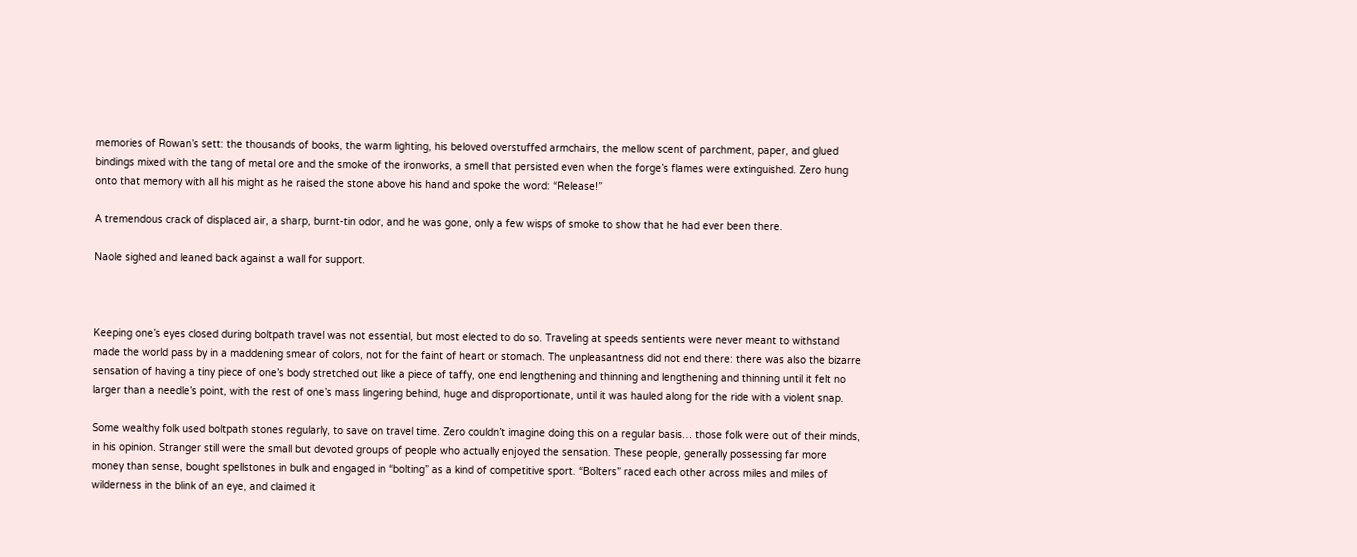memories of Rowan’s sett: the thousands of books, the warm lighting, his beloved overstuffed armchairs, the mellow scent of parchment, paper, and glued bindings mixed with the tang of metal ore and the smoke of the ironworks, a smell that persisted even when the forge’s flames were extinguished. Zero hung onto that memory with all his might as he raised the stone above his hand and spoke the word: “Release!”

A tremendous crack of displaced air, a sharp, burnt-tin odor, and he was gone, only a few wisps of smoke to show that he had ever been there.

Naole sighed and leaned back against a wall for support.



Keeping one’s eyes closed during boltpath travel was not essential, but most elected to do so. Traveling at speeds sentients were never meant to withstand made the world pass by in a maddening smear of colors, not for the faint of heart or stomach. The unpleasantness did not end there: there was also the bizarre sensation of having a tiny piece of one’s body stretched out like a piece of taffy, one end lengthening and thinning and lengthening and thinning until it felt no larger than a needle’s point, with the rest of one’s mass lingering behind, huge and disproportionate, until it was hauled along for the ride with a violent snap.

Some wealthy folk used boltpath stones regularly, to save on travel time. Zero couldn’t imagine doing this on a regular basis… those folk were out of their minds, in his opinion. Stranger still were the small but devoted groups of people who actually enjoyed the sensation. These people, generally possessing far more money than sense, bought spellstones in bulk and engaged in “bolting” as a kind of competitive sport. “Bolters” raced each other across miles and miles of wilderness in the blink of an eye, and claimed it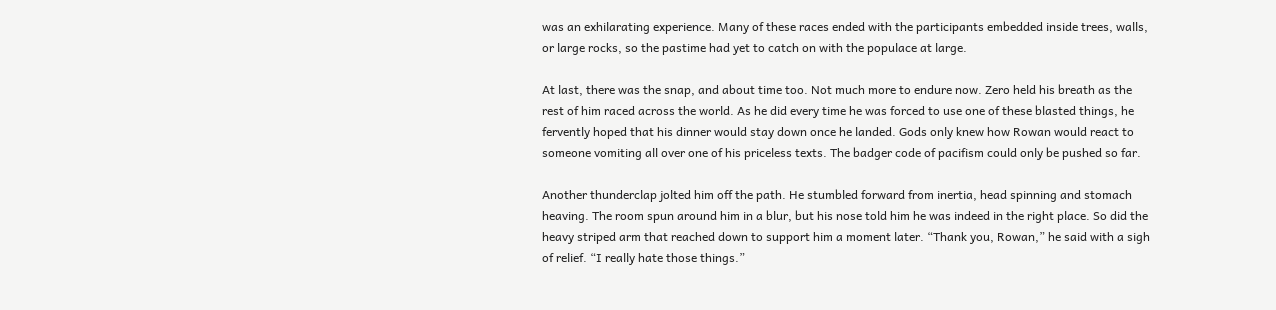was an exhilarating experience. Many of these races ended with the participants embedded inside trees, walls, or large rocks, so the pastime had yet to catch on with the populace at large.

At last, there was the snap, and about time too. Not much more to endure now. Zero held his breath as the rest of him raced across the world. As he did every time he was forced to use one of these blasted things, he fervently hoped that his dinner would stay down once he landed. Gods only knew how Rowan would react to someone vomiting all over one of his priceless texts. The badger code of pacifism could only be pushed so far.

Another thunderclap jolted him off the path. He stumbled forward from inertia, head spinning and stomach heaving. The room spun around him in a blur, but his nose told him he was indeed in the right place. So did the heavy striped arm that reached down to support him a moment later. “Thank you, Rowan,” he said with a sigh of relief. “I really hate those things.”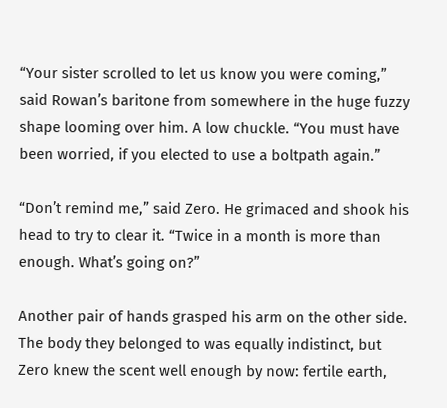“Your sister scrolled to let us know you were coming,” said Rowan’s baritone from somewhere in the huge fuzzy shape looming over him. A low chuckle. “You must have been worried, if you elected to use a boltpath again.”

“Don’t remind me,” said Zero. He grimaced and shook his head to try to clear it. “Twice in a month is more than enough. What’s going on?”

Another pair of hands grasped his arm on the other side. The body they belonged to was equally indistinct, but Zero knew the scent well enough by now: fertile earth,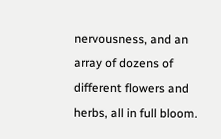nervousness, and an array of dozens of different flowers and herbs, all in full bloom.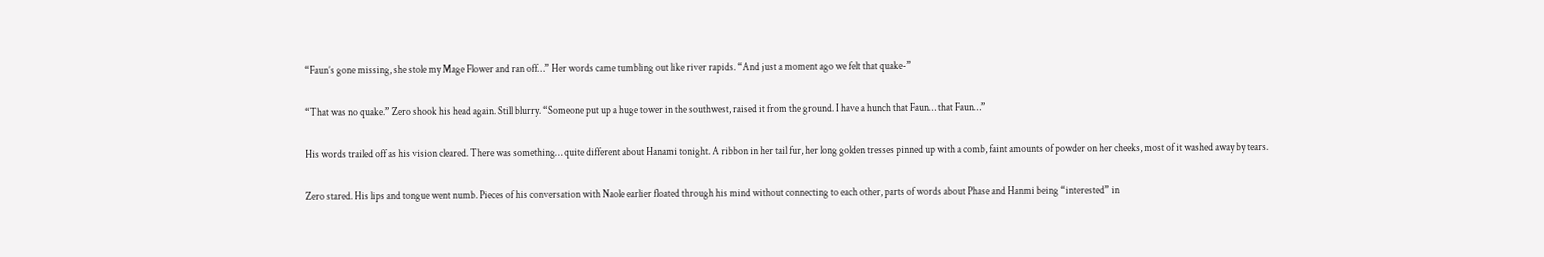“Faun’s gone missing, she stole my Mage Flower and ran off…” Her words came tumbling out like river rapids. “And just a moment ago we felt that quake-”

“That was no quake.” Zero shook his head again. Still blurry. “Someone put up a huge tower in the southwest, raised it from the ground. I have a hunch that Faun… that Faun…”

His words trailed off as his vision cleared. There was something… quite different about Hanami tonight. A ribbon in her tail fur, her long golden tresses pinned up with a comb, faint amounts of powder on her cheeks, most of it washed away by tears.

Zero stared. His lips and tongue went numb. Pieces of his conversation with Naole earlier floated through his mind without connecting to each other, parts of words about Phase and Hanmi being “interested” in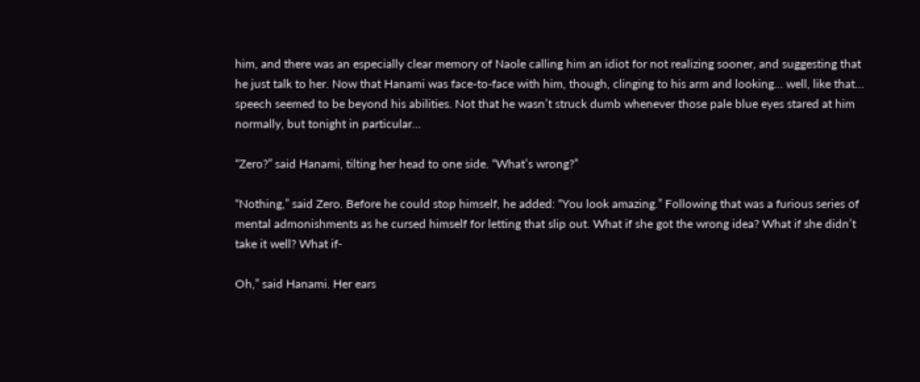him, and there was an especially clear memory of Naole calling him an idiot for not realizing sooner, and suggesting that he just talk to her. Now that Hanami was face-to-face with him, though, clinging to his arm and looking… well, like that… speech seemed to be beyond his abilities. Not that he wasn’t struck dumb whenever those pale blue eyes stared at him normally, but tonight in particular…

“Zero?” said Hanami, tilting her head to one side. “What’s wrong?”

“Nothing,” said Zero. Before he could stop himself, he added: “You look amazing.” Following that was a furious series of mental admonishments as he cursed himself for letting that slip out. What if she got the wrong idea? What if she didn’t take it well? What if-

Oh,” said Hanami. Her ears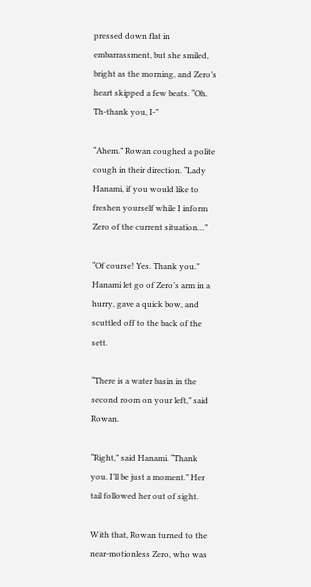pressed down flat in embarrassment, but she smiled, bright as the morning, and Zero’s heart skipped a few beats. “Oh. Th-thank you, I-”

“Ahem.” Rowan coughed a polite cough in their direction. “Lady Hanami, if you would like to freshen yourself while I inform Zero of the current situation…”

“Of course! Yes. Thank you.” Hanami let go of Zero’s arm in a hurry, gave a quick bow, and scuttled off to the back of the sett.

“There is a water basin in the second room on your left,” said Rowan.

“Right,” said Hanami. “Thank you. I’ll be just a moment.” Her tail followed her out of sight.

With that, Rowan turned to the near-motionless Zero, who was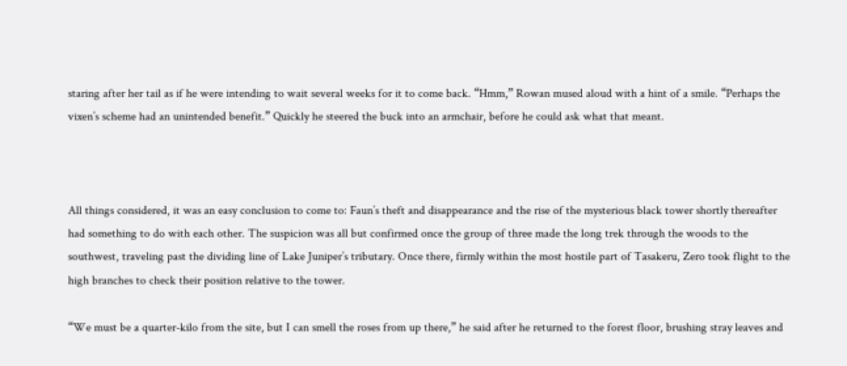staring after her tail as if he were intending to wait several weeks for it to come back. “Hmm,” Rowan mused aloud with a hint of a smile. “Perhaps the vixen’s scheme had an unintended benefit.” Quickly he steered the buck into an armchair, before he could ask what that meant.



All things considered, it was an easy conclusion to come to: Faun’s theft and disappearance and the rise of the mysterious black tower shortly thereafter had something to do with each other. The suspicion was all but confirmed once the group of three made the long trek through the woods to the southwest, traveling past the dividing line of Lake Juniper’s tributary. Once there, firmly within the most hostile part of Tasakeru, Zero took flight to the high branches to check their position relative to the tower.

“We must be a quarter-kilo from the site, but I can smell the roses from up there,” he said after he returned to the forest floor, brushing stray leaves and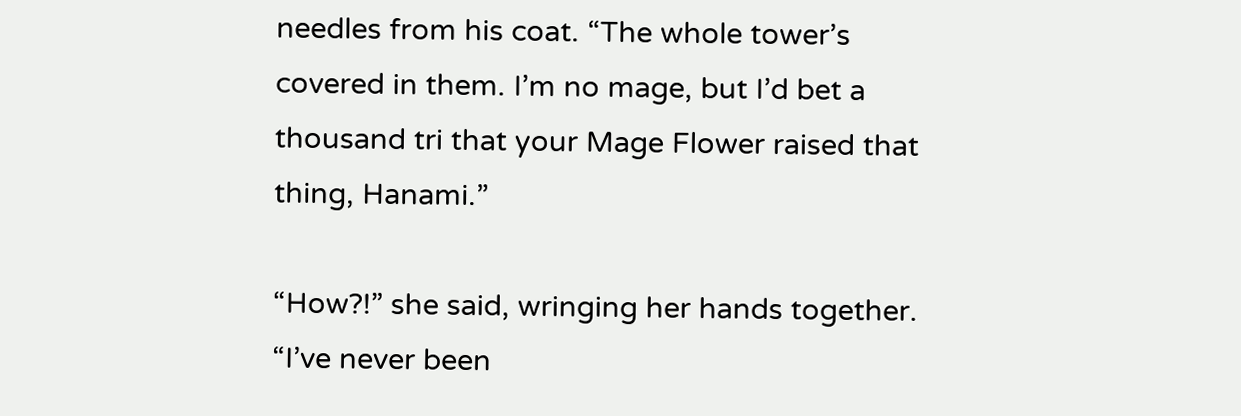needles from his coat. “The whole tower’s covered in them. I’m no mage, but I’d bet a thousand tri that your Mage Flower raised that thing, Hanami.”

“How?!” she said, wringing her hands together. “I’ve never been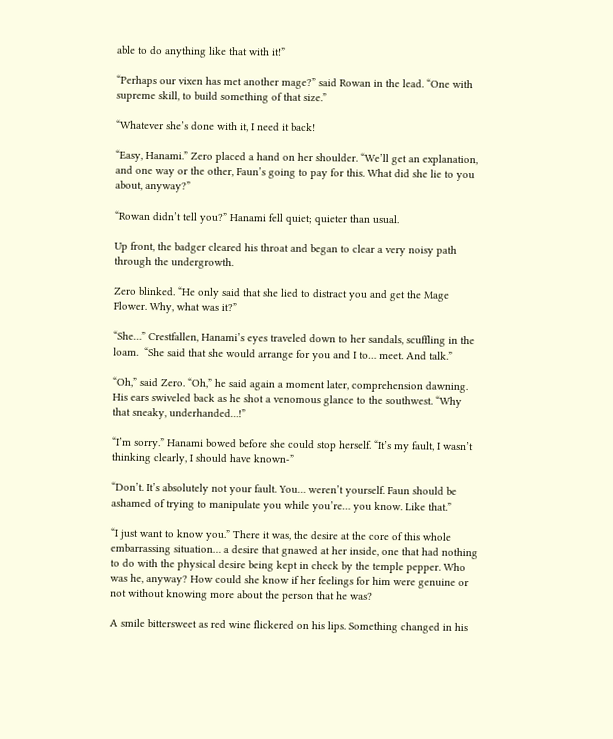able to do anything like that with it!”

“Perhaps our vixen has met another mage?” said Rowan in the lead. “One with supreme skill, to build something of that size.”

“Whatever she’s done with it, I need it back!

“Easy, Hanami.” Zero placed a hand on her shoulder. “We’ll get an explanation, and one way or the other, Faun’s going to pay for this. What did she lie to you about, anyway?”

“Rowan didn’t tell you?” Hanami fell quiet; quieter than usual.

Up front, the badger cleared his throat and began to clear a very noisy path through the undergrowth.

Zero blinked. “He only said that she lied to distract you and get the Mage Flower. Why, what was it?”

“She…” Crestfallen, Hanami’s eyes traveled down to her sandals, scuffling in the loam.  “She said that she would arrange for you and I to… meet. And talk.”

“Oh,” said Zero. “Oh,” he said again a moment later, comprehension dawning. His ears swiveled back as he shot a venomous glance to the southwest. “Why that sneaky, underhanded…!”

“I’m sorry.” Hanami bowed before she could stop herself. “It’s my fault, I wasn’t thinking clearly, I should have known-”

“Don’t. It’s absolutely not your fault. You… weren’t yourself. Faun should be ashamed of trying to manipulate you while you’re… you know. Like that.”

“I just want to know you.” There it was, the desire at the core of this whole embarrassing situation… a desire that gnawed at her inside, one that had nothing to do with the physical desire being kept in check by the temple pepper. Who was he, anyway? How could she know if her feelings for him were genuine or not without knowing more about the person that he was?

A smile bittersweet as red wine flickered on his lips. Something changed in his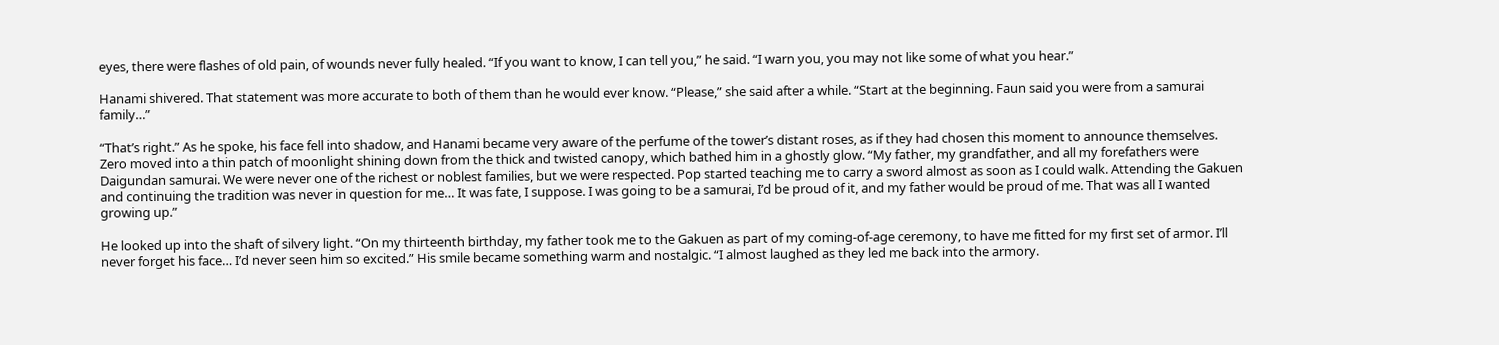eyes, there were flashes of old pain, of wounds never fully healed. “If you want to know, I can tell you,” he said. “I warn you, you may not like some of what you hear.”

Hanami shivered. That statement was more accurate to both of them than he would ever know. “Please,” she said after a while. “Start at the beginning. Faun said you were from a samurai family…”

“That’s right.” As he spoke, his face fell into shadow, and Hanami became very aware of the perfume of the tower’s distant roses, as if they had chosen this moment to announce themselves. Zero moved into a thin patch of moonlight shining down from the thick and twisted canopy, which bathed him in a ghostly glow. “My father, my grandfather, and all my forefathers were Daigundan samurai. We were never one of the richest or noblest families, but we were respected. Pop started teaching me to carry a sword almost as soon as I could walk. Attending the Gakuen and continuing the tradition was never in question for me… It was fate, I suppose. I was going to be a samurai, I’d be proud of it, and my father would be proud of me. That was all I wanted growing up.”

He looked up into the shaft of silvery light. “On my thirteenth birthday, my father took me to the Gakuen as part of my coming-of-age ceremony, to have me fitted for my first set of armor. I’ll never forget his face… I’d never seen him so excited.” His smile became something warm and nostalgic. “I almost laughed as they led me back into the armory.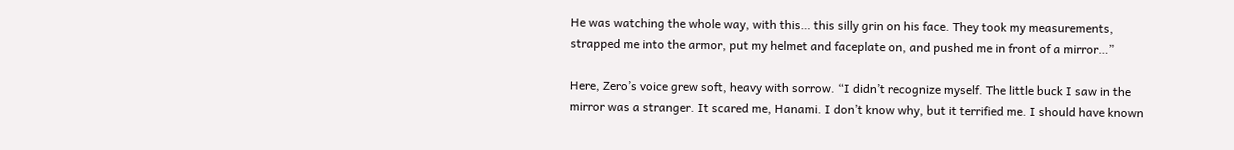He was watching the whole way, with this… this silly grin on his face. They took my measurements, strapped me into the armor, put my helmet and faceplate on, and pushed me in front of a mirror…”

Here, Zero’s voice grew soft, heavy with sorrow. “I didn’t recognize myself. The little buck I saw in the mirror was a stranger. It scared me, Hanami. I don’t know why, but it terrified me. I should have known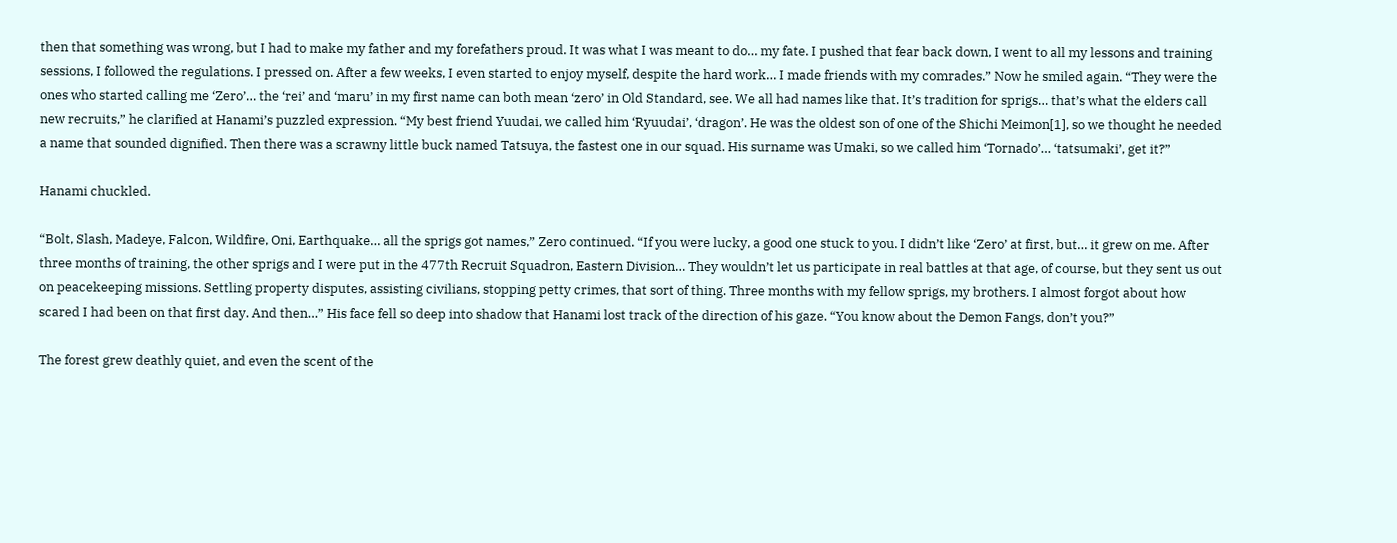then that something was wrong, but I had to make my father and my forefathers proud. It was what I was meant to do… my fate. I pushed that fear back down, I went to all my lessons and training sessions, I followed the regulations. I pressed on. After a few weeks, I even started to enjoy myself, despite the hard work… I made friends with my comrades.” Now he smiled again. “They were the ones who started calling me ‘Zero’… the ‘rei’ and ‘maru’ in my first name can both mean ‘zero’ in Old Standard, see. We all had names like that. It’s tradition for sprigs… that’s what the elders call new recruits,” he clarified at Hanami’s puzzled expression. “My best friend Yuudai, we called him ‘Ryuudai’, ‘dragon’. He was the oldest son of one of the Shichi Meimon[1], so we thought he needed a name that sounded dignified. Then there was a scrawny little buck named Tatsuya, the fastest one in our squad. His surname was Umaki, so we called him ‘Tornado’… ‘tatsumaki’, get it?”

Hanami chuckled.

“Bolt, Slash, Madeye, Falcon, Wildfire, Oni, Earthquake… all the sprigs got names,” Zero continued. “If you were lucky, a good one stuck to you. I didn’t like ‘Zero’ at first, but… it grew on me. After three months of training, the other sprigs and I were put in the 477th Recruit Squadron, Eastern Division… They wouldn’t let us participate in real battles at that age, of course, but they sent us out on peacekeeping missions. Settling property disputes, assisting civilians, stopping petty crimes, that sort of thing. Three months with my fellow sprigs, my brothers. I almost forgot about how scared I had been on that first day. And then…” His face fell so deep into shadow that Hanami lost track of the direction of his gaze. “You know about the Demon Fangs, don’t you?”

The forest grew deathly quiet, and even the scent of the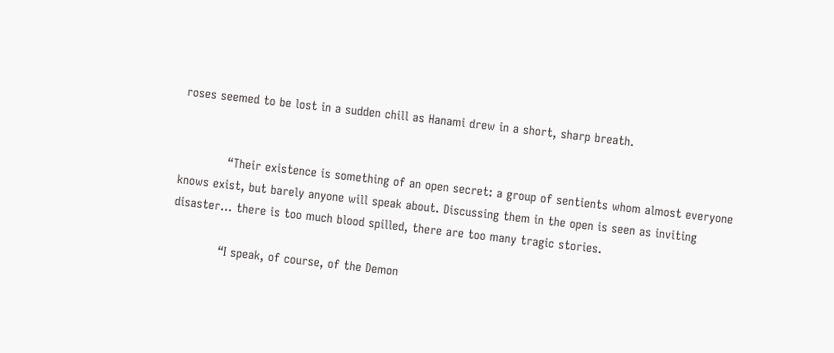roses seemed to be lost in a sudden chill as Hanami drew in a short, sharp breath.


            “Their existence is something of an open secret: a group of sentients whom almost everyone knows exist, but barely anyone will speak about. Discussing them in the open is seen as inviting disaster… there is too much blood spilled, there are too many tragic stories.

            “I speak, of course, of the Demon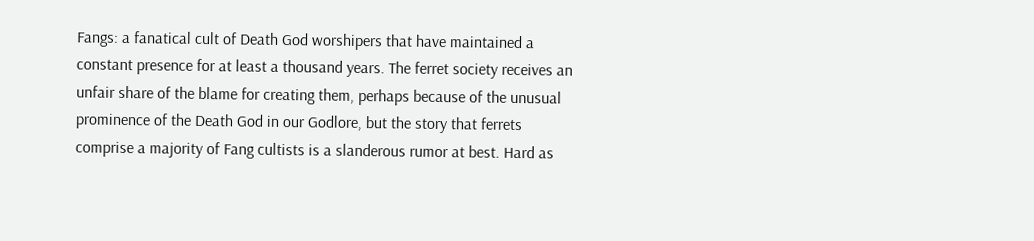Fangs: a fanatical cult of Death God worshipers that have maintained a constant presence for at least a thousand years. The ferret society receives an unfair share of the blame for creating them, perhaps because of the unusual prominence of the Death God in our Godlore, but the story that ferrets comprise a majority of Fang cultists is a slanderous rumor at best. Hard as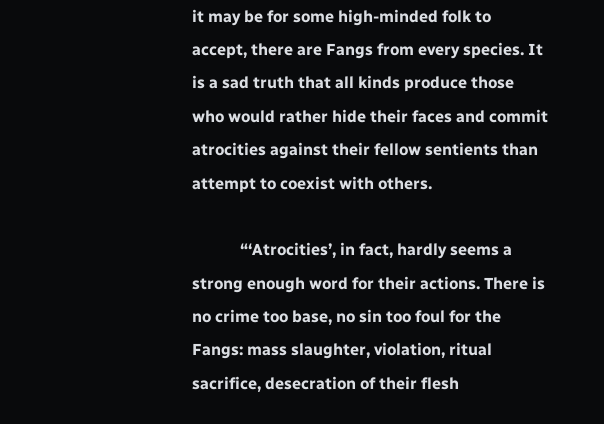it may be for some high-minded folk to accept, there are Fangs from every species. It is a sad truth that all kinds produce those who would rather hide their faces and commit atrocities against their fellow sentients than attempt to coexist with others.

            “‘Atrocities’, in fact, hardly seems a strong enough word for their actions. There is no crime too base, no sin too foul for the Fangs: mass slaughter, violation, ritual sacrifice, desecration of their flesh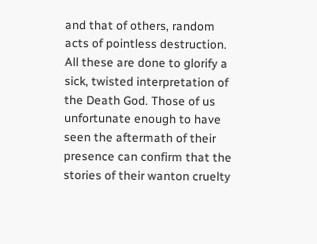and that of others, random acts of pointless destruction. All these are done to glorify a sick, twisted interpretation of the Death God. Those of us unfortunate enough to have seen the aftermath of their presence can confirm that the stories of their wanton cruelty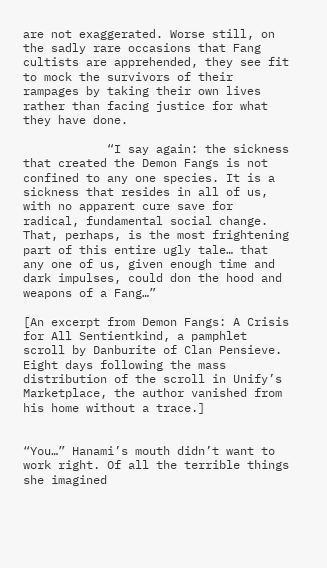are not exaggerated. Worse still, on the sadly rare occasions that Fang cultists are apprehended, they see fit to mock the survivors of their rampages by taking their own lives rather than facing justice for what they have done.

            “I say again: the sickness that created the Demon Fangs is not confined to any one species. It is a sickness that resides in all of us, with no apparent cure save for radical, fundamental social change. That, perhaps, is the most frightening part of this entire ugly tale… that any one of us, given enough time and dark impulses, could don the hood and weapons of a Fang…”

[An excerpt from Demon Fangs: A Crisis for All Sentientkind, a pamphlet scroll by Danburite of Clan Pensieve. Eight days following the mass distribution of the scroll in Unify’s Marketplace, the author vanished from his home without a trace.]


“You…” Hanami’s mouth didn’t want to work right. Of all the terrible things she imagined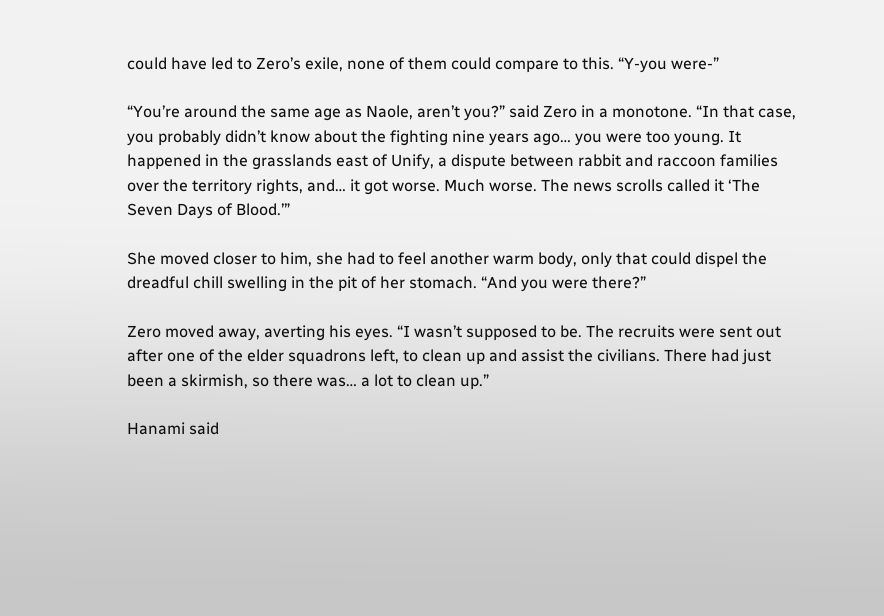could have led to Zero’s exile, none of them could compare to this. “Y-you were-”

“You’re around the same age as Naole, aren’t you?” said Zero in a monotone. “In that case, you probably didn’t know about the fighting nine years ago… you were too young. It happened in the grasslands east of Unify, a dispute between rabbit and raccoon families over the territory rights, and… it got worse. Much worse. The news scrolls called it ‘The Seven Days of Blood.’”

She moved closer to him, she had to feel another warm body, only that could dispel the dreadful chill swelling in the pit of her stomach. “And you were there?”

Zero moved away, averting his eyes. “I wasn’t supposed to be. The recruits were sent out after one of the elder squadrons left, to clean up and assist the civilians. There had just been a skirmish, so there was… a lot to clean up.”

Hanami said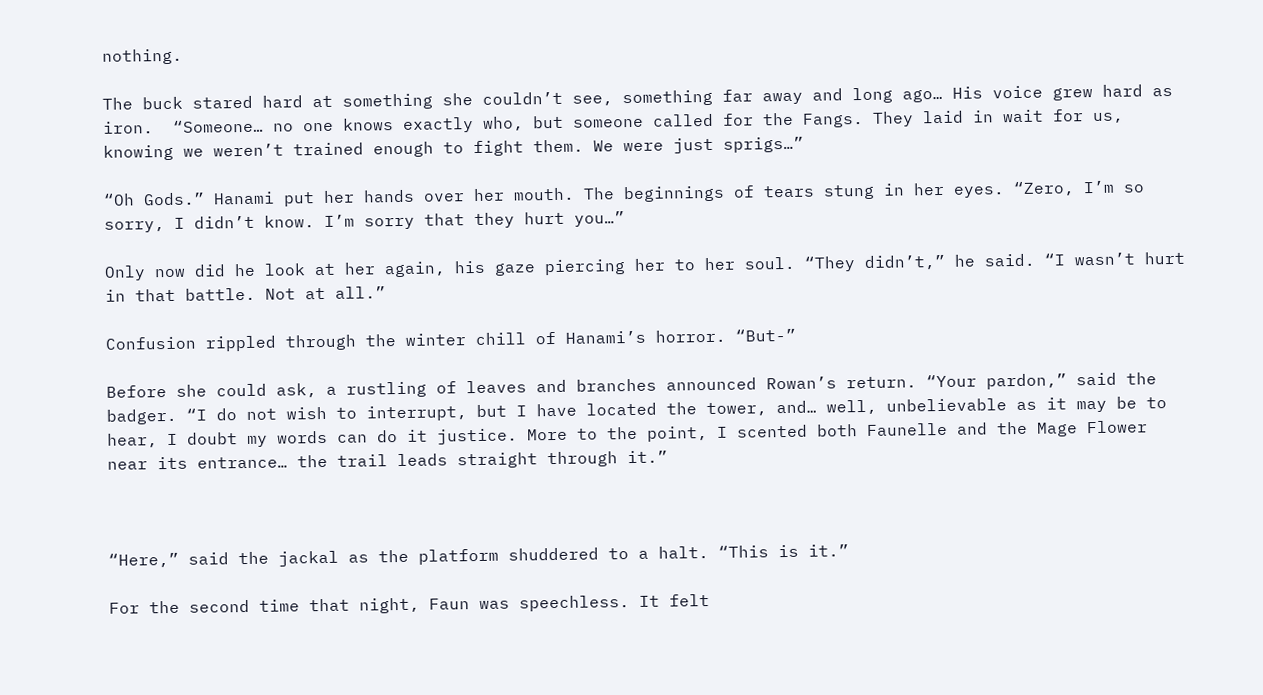nothing.

The buck stared hard at something she couldn’t see, something far away and long ago… His voice grew hard as iron.  “Someone… no one knows exactly who, but someone called for the Fangs. They laid in wait for us, knowing we weren’t trained enough to fight them. We were just sprigs…”

“Oh Gods.” Hanami put her hands over her mouth. The beginnings of tears stung in her eyes. “Zero, I’m so sorry, I didn’t know. I’m sorry that they hurt you…”

Only now did he look at her again, his gaze piercing her to her soul. “They didn’t,” he said. “I wasn’t hurt in that battle. Not at all.”

Confusion rippled through the winter chill of Hanami’s horror. “But-”

Before she could ask, a rustling of leaves and branches announced Rowan’s return. “Your pardon,” said the badger. “I do not wish to interrupt, but I have located the tower, and… well, unbelievable as it may be to hear, I doubt my words can do it justice. More to the point, I scented both Faunelle and the Mage Flower near its entrance… the trail leads straight through it.”



“Here,” said the jackal as the platform shuddered to a halt. “This is it.”

For the second time that night, Faun was speechless. It felt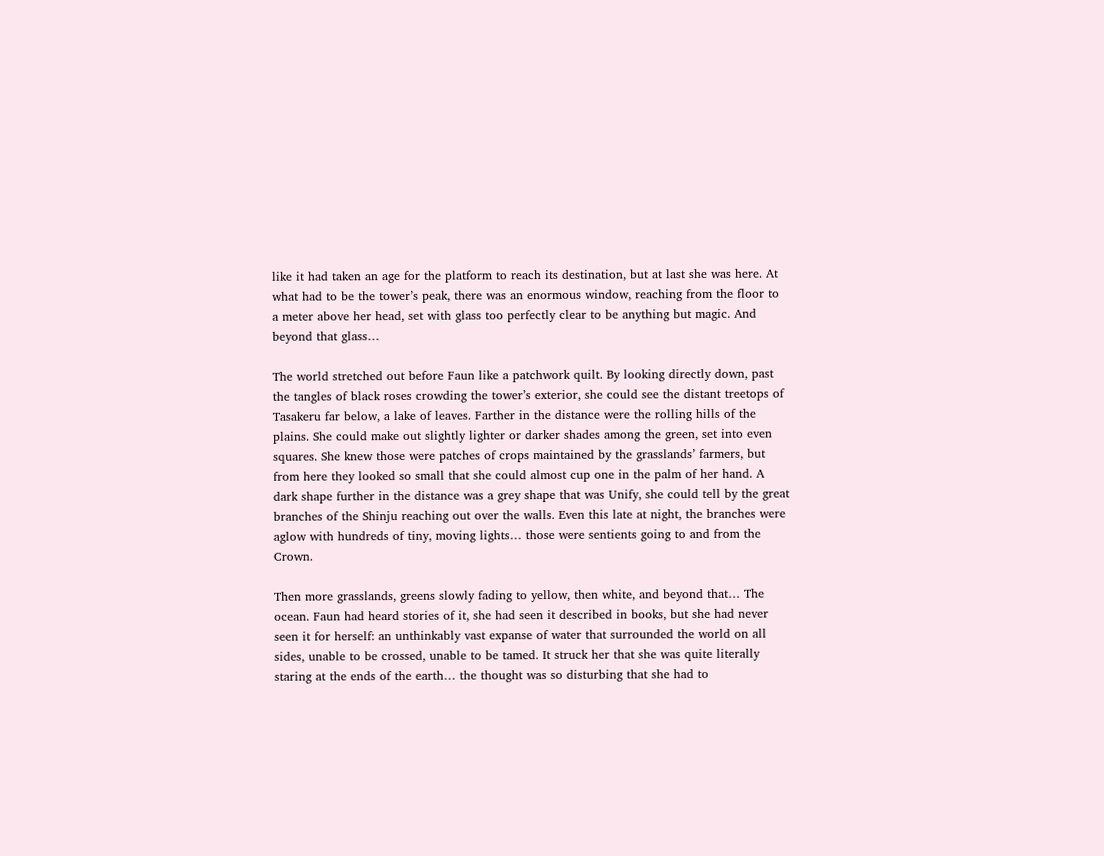like it had taken an age for the platform to reach its destination, but at last she was here. At what had to be the tower’s peak, there was an enormous window, reaching from the floor to a meter above her head, set with glass too perfectly clear to be anything but magic. And beyond that glass…

The world stretched out before Faun like a patchwork quilt. By looking directly down, past the tangles of black roses crowding the tower’s exterior, she could see the distant treetops of Tasakeru far below, a lake of leaves. Farther in the distance were the rolling hills of the plains. She could make out slightly lighter or darker shades among the green, set into even squares. She knew those were patches of crops maintained by the grasslands’ farmers, but from here they looked so small that she could almost cup one in the palm of her hand. A dark shape further in the distance was a grey shape that was Unify, she could tell by the great branches of the Shinju reaching out over the walls. Even this late at night, the branches were aglow with hundreds of tiny, moving lights… those were sentients going to and from the Crown.

Then more grasslands, greens slowly fading to yellow, then white, and beyond that… The ocean. Faun had heard stories of it, she had seen it described in books, but she had never seen it for herself: an unthinkably vast expanse of water that surrounded the world on all sides, unable to be crossed, unable to be tamed. It struck her that she was quite literally staring at the ends of the earth… the thought was so disturbing that she had to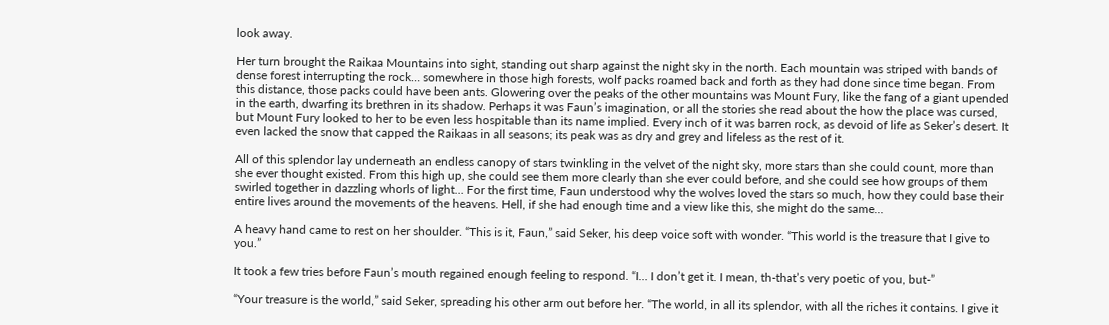look away.

Her turn brought the Raikaa Mountains into sight, standing out sharp against the night sky in the north. Each mountain was striped with bands of dense forest interrupting the rock… somewhere in those high forests, wolf packs roamed back and forth as they had done since time began. From this distance, those packs could have been ants. Glowering over the peaks of the other mountains was Mount Fury, like the fang of a giant upended in the earth, dwarfing its brethren in its shadow. Perhaps it was Faun’s imagination, or all the stories she read about the how the place was cursed, but Mount Fury looked to her to be even less hospitable than its name implied. Every inch of it was barren rock, as devoid of life as Seker’s desert. It even lacked the snow that capped the Raikaas in all seasons; its peak was as dry and grey and lifeless as the rest of it.

All of this splendor lay underneath an endless canopy of stars twinkling in the velvet of the night sky, more stars than she could count, more than she ever thought existed. From this high up, she could see them more clearly than she ever could before, and she could see how groups of them swirled together in dazzling whorls of light… For the first time, Faun understood why the wolves loved the stars so much, how they could base their entire lives around the movements of the heavens. Hell, if she had enough time and a view like this, she might do the same…

A heavy hand came to rest on her shoulder. “This is it, Faun,” said Seker, his deep voice soft with wonder. “This world is the treasure that I give to you.”

It took a few tries before Faun’s mouth regained enough feeling to respond. “I… I don’t get it. I mean, th-that’s very poetic of you, but-”

“Your treasure is the world,” said Seker, spreading his other arm out before her. “The world, in all its splendor, with all the riches it contains. I give it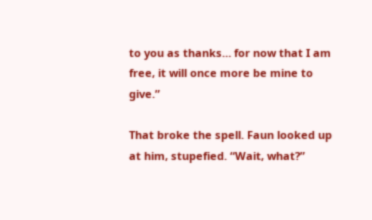to you as thanks… for now that I am free, it will once more be mine to give.”

That broke the spell. Faun looked up at him, stupefied. “Wait, what?”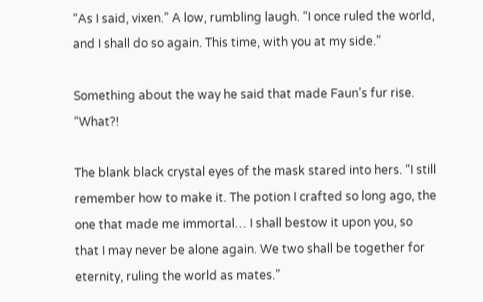“As I said, vixen.” A low, rumbling laugh. “I once ruled the world, and I shall do so again. This time, with you at my side.”

Something about the way he said that made Faun’s fur rise. “What?!

The blank black crystal eyes of the mask stared into hers. “I still remember how to make it. The potion I crafted so long ago, the one that made me immortal… I shall bestow it upon you, so that I may never be alone again. We two shall be together for eternity, ruling the world as mates.”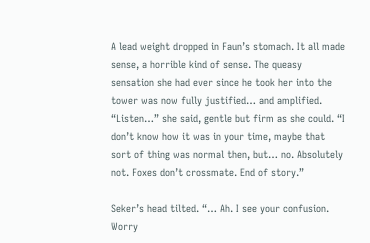A lead weight dropped in Faun’s stomach. It all made sense, a horrible kind of sense. The queasy sensation she had ever since he took her into the tower was now fully justified… and amplified. “Listen…” she said, gentle but firm as she could. “I don’t know how it was in your time, maybe that sort of thing was normal then, but… no. Absolutely not. Foxes don’t crossmate. End of story.”

Seker’s head tilted. “… Ah. I see your confusion. Worry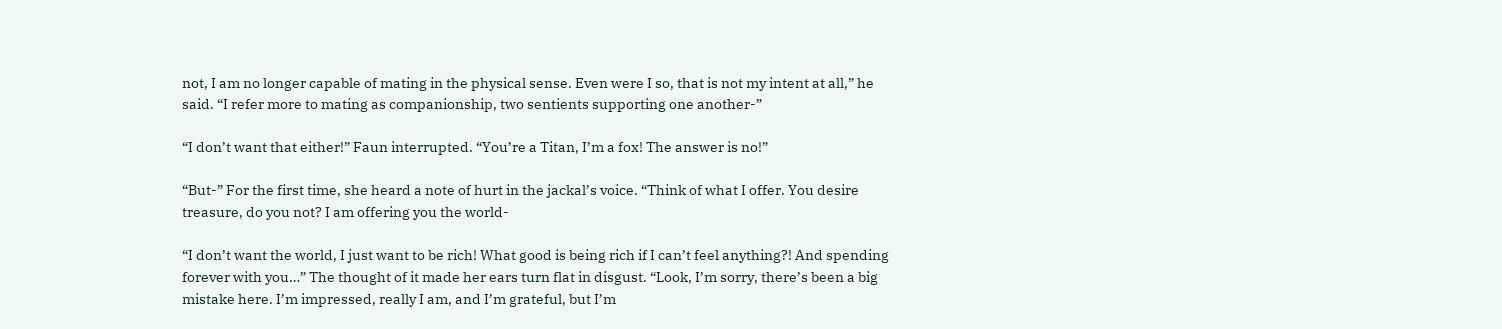not, I am no longer capable of mating in the physical sense. Even were I so, that is not my intent at all,” he said. “I refer more to mating as companionship, two sentients supporting one another-”

“I don’t want that either!” Faun interrupted. “You’re a Titan, I’m a fox! The answer is no!”

“But-” For the first time, she heard a note of hurt in the jackal’s voice. “Think of what I offer. You desire treasure, do you not? I am offering you the world-

“I don’t want the world, I just want to be rich! What good is being rich if I can’t feel anything?! And spending forever with you…” The thought of it made her ears turn flat in disgust. “Look, I’m sorry, there’s been a big mistake here. I’m impressed, really I am, and I’m grateful, but I’m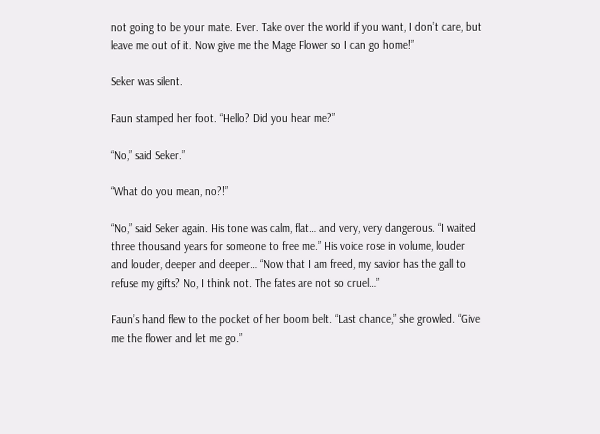not going to be your mate. Ever. Take over the world if you want, I don’t care, but leave me out of it. Now give me the Mage Flower so I can go home!”

Seker was silent.

Faun stamped her foot. “Hello? Did you hear me?”

“No,” said Seker.”

“What do you mean, no?!”

“No,” said Seker again. His tone was calm, flat… and very, very dangerous. “I waited three thousand years for someone to free me.” His voice rose in volume, louder and louder, deeper and deeper… “Now that I am freed, my savior has the gall to refuse my gifts? No, I think not. The fates are not so cruel…”

Faun’s hand flew to the pocket of her boom belt. “Last chance,” she growled. “Give me the flower and let me go.”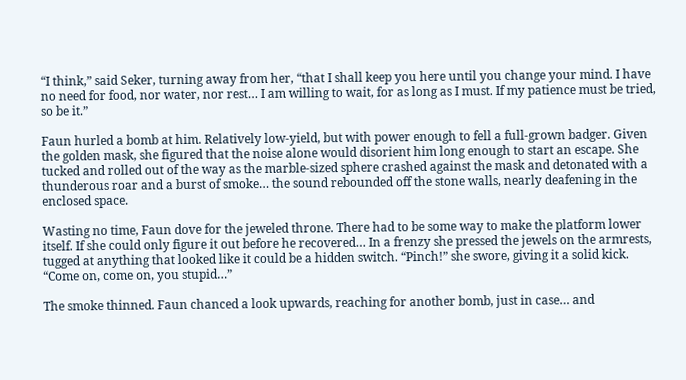“I think,” said Seker, turning away from her, “that I shall keep you here until you change your mind. I have no need for food, nor water, nor rest… I am willing to wait, for as long as I must. If my patience must be tried, so be it.”

Faun hurled a bomb at him. Relatively low-yield, but with power enough to fell a full-grown badger. Given the golden mask, she figured that the noise alone would disorient him long enough to start an escape. She tucked and rolled out of the way as the marble-sized sphere crashed against the mask and detonated with a thunderous roar and a burst of smoke… the sound rebounded off the stone walls, nearly deafening in the enclosed space.

Wasting no time, Faun dove for the jeweled throne. There had to be some way to make the platform lower itself. If she could only figure it out before he recovered… In a frenzy she pressed the jewels on the armrests, tugged at anything that looked like it could be a hidden switch. “Pinch!” she swore, giving it a solid kick. “Come on, come on, you stupid…”

The smoke thinned. Faun chanced a look upwards, reaching for another bomb, just in case… and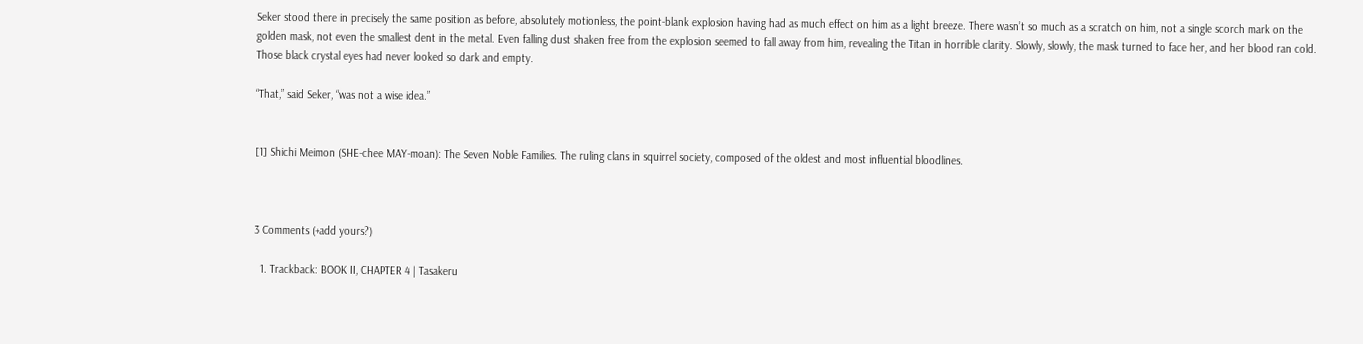Seker stood there in precisely the same position as before, absolutely motionless, the point-blank explosion having had as much effect on him as a light breeze. There wasn’t so much as a scratch on him, not a single scorch mark on the golden mask, not even the smallest dent in the metal. Even falling dust shaken free from the explosion seemed to fall away from him, revealing the Titan in horrible clarity. Slowly, slowly, the mask turned to face her, and her blood ran cold. Those black crystal eyes had never looked so dark and empty.

“That,” said Seker, “was not a wise idea.”


[1] Shichi Meimon (SHE-chee MAY-moan): The Seven Noble Families. The ruling clans in squirrel society, composed of the oldest and most influential bloodlines.



3 Comments (+add yours?)

  1. Trackback: BOOK II, CHAPTER 4 | Tasakeru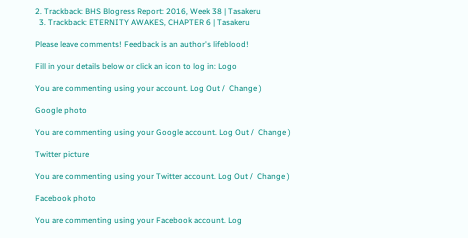2. Trackback: BHS Blogress Report: 2016, Week 38 | Tasakeru
  3. Trackback: ETERNITY AWAKES, CHAPTER 6 | Tasakeru

Please leave comments! Feedback is an author's lifeblood!

Fill in your details below or click an icon to log in: Logo

You are commenting using your account. Log Out /  Change )

Google photo

You are commenting using your Google account. Log Out /  Change )

Twitter picture

You are commenting using your Twitter account. Log Out /  Change )

Facebook photo

You are commenting using your Facebook account. Log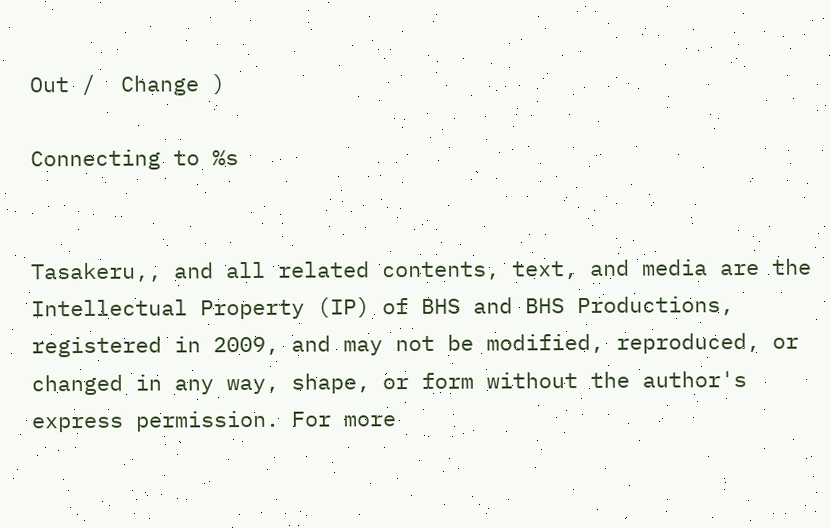Out /  Change )

Connecting to %s


Tasakeru,, and all related contents, text, and media are the Intellectual Property (IP) of BHS and BHS Productions, registered in 2009, and may not be modified, reproduced, or changed in any way, shape, or form without the author's express permission. For more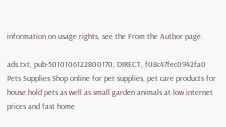information on usage rights, see the From the Author page.

ads.txt, pub-5010106122800170, DIRECT, f08c47fec0942fa0
Pets Supplies Shop online for pet supplies, pet care products for house hold pets as well as small garden animals at low internet prices and fast home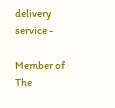delivery service -

Member of The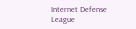Internet Defense League